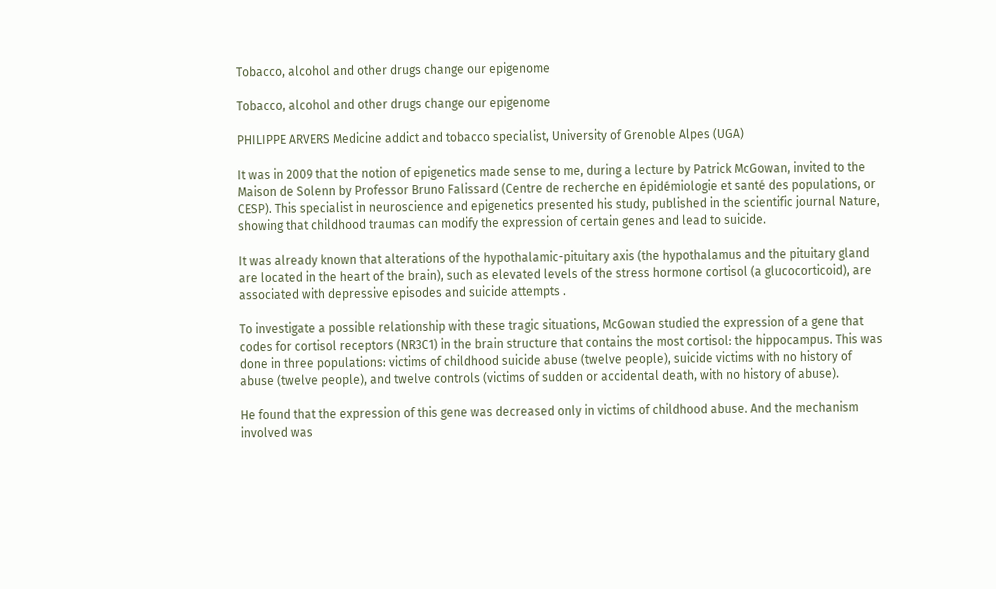Tobacco, alcohol and other drugs change our epigenome

Tobacco, alcohol and other drugs change our epigenome

PHILIPPE ARVERS Medicine addict and tobacco specialist, University of Grenoble Alpes (UGA)

It was in 2009 that the notion of epigenetics made sense to me, during a lecture by Patrick McGowan, invited to the Maison de Solenn by Professor Bruno Falissard (Centre de recherche en épidémiologie et santé des populations, or CESP). This specialist in neuroscience and epigenetics presented his study, published in the scientific journal Nature, showing that childhood traumas can modify the expression of certain genes and lead to suicide.

It was already known that alterations of the hypothalamic-pituitary axis (the hypothalamus and the pituitary gland are located in the heart of the brain), such as elevated levels of the stress hormone cortisol (a glucocorticoid), are associated with depressive episodes and suicide attempts .

To investigate a possible relationship with these tragic situations, McGowan studied the expression of a gene that codes for cortisol receptors (NR3C1) in the brain structure that contains the most cortisol: the hippocampus. This was done in three populations: victims of childhood suicide abuse (twelve people), suicide victims with no history of abuse (twelve people), and twelve controls (victims of sudden or accidental death, with no history of abuse).

He found that the expression of this gene was decreased only in victims of childhood abuse. And the mechanism involved was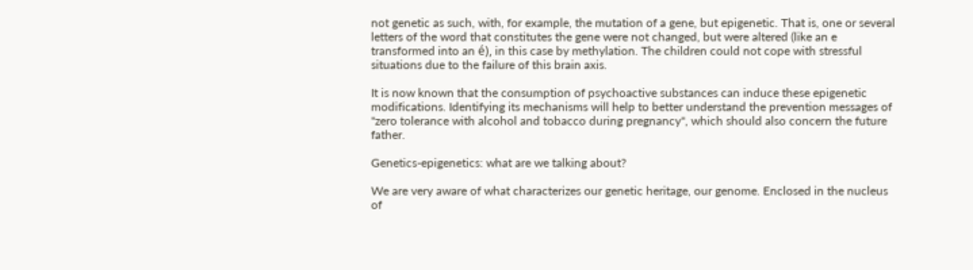not genetic as such, with, for example, the mutation of a gene, but epigenetic. That is, one or several letters of the word that constitutes the gene were not changed, but were altered (like an e transformed into an é), in this case by methylation. The children could not cope with stressful situations due to the failure of this brain axis.

It is now known that the consumption of psychoactive substances can induce these epigenetic modifications. Identifying its mechanisms will help to better understand the prevention messages of "zero tolerance with alcohol and tobacco during pregnancy", which should also concern the future father.

Genetics-epigenetics: what are we talking about?

We are very aware of what characterizes our genetic heritage, our genome. Enclosed in the nucleus of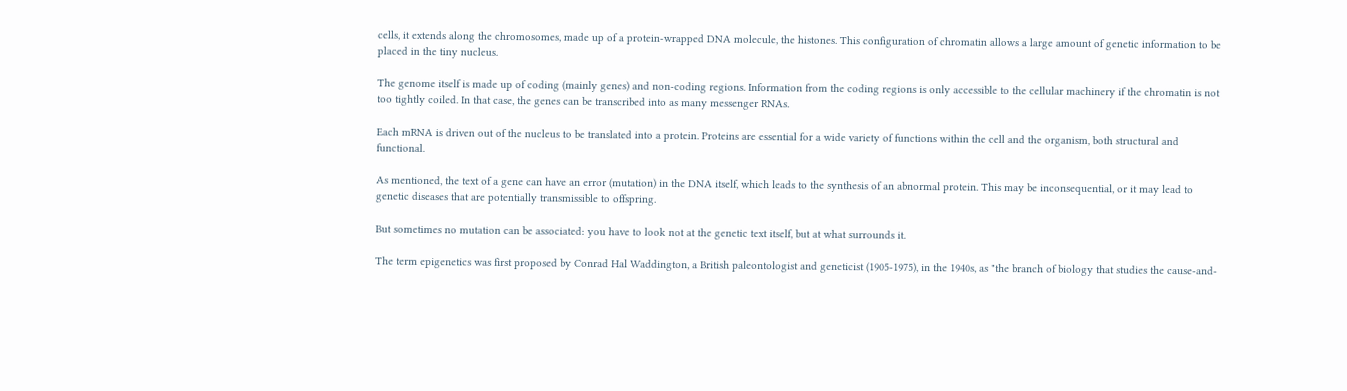cells, it extends along the chromosomes, made up of a protein-wrapped DNA molecule, the histones. This configuration of chromatin allows a large amount of genetic information to be placed in the tiny nucleus.

The genome itself is made up of coding (mainly genes) and non-coding regions. Information from the coding regions is only accessible to the cellular machinery if the chromatin is not too tightly coiled. In that case, the genes can be transcribed into as many messenger RNAs.

Each mRNA is driven out of the nucleus to be translated into a protein. Proteins are essential for a wide variety of functions within the cell and the organism, both structural and functional.

As mentioned, the text of a gene can have an error (mutation) in the DNA itself, which leads to the synthesis of an abnormal protein. This may be inconsequential, or it may lead to genetic diseases that are potentially transmissible to offspring.

But sometimes no mutation can be associated: you have to look not at the genetic text itself, but at what surrounds it.

The term epigenetics was first proposed by Conrad Hal Waddington, a British paleontologist and geneticist (1905-1975), in the 1940s, as "the branch of biology that studies the cause-and-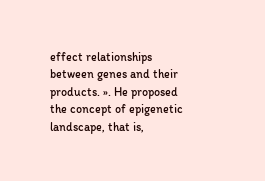effect relationships between genes and their products. ». He proposed the concept of epigenetic landscape, that is,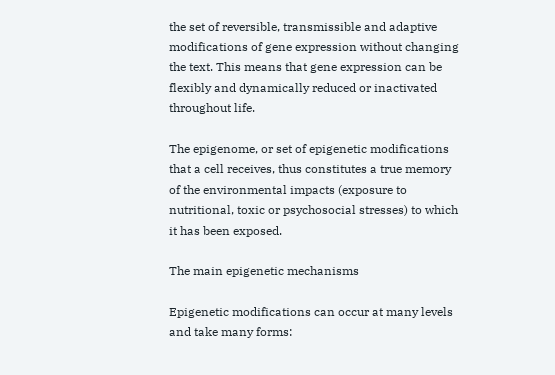the set of reversible, transmissible and adaptive modifications of gene expression without changing the text. This means that gene expression can be flexibly and dynamically reduced or inactivated throughout life.

The epigenome, or set of epigenetic modifications that a cell receives, thus constitutes a true memory of the environmental impacts (exposure to nutritional, toxic or psychosocial stresses) to which it has been exposed.

The main epigenetic mechanisms

Epigenetic modifications can occur at many levels and take many forms: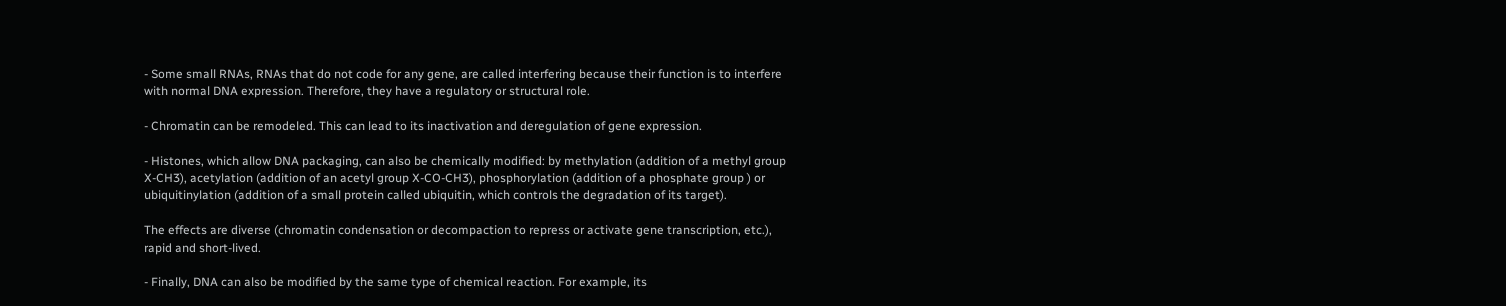- Some small RNAs, RNAs that do not code for any gene, are called interfering because their function is to interfere with normal DNA expression. Therefore, they have a regulatory or structural role.

- Chromatin can be remodeled. This can lead to its inactivation and deregulation of gene expression.

- Histones, which allow DNA packaging, can also be chemically modified: by methylation (addition of a methyl group X-CH3), acetylation (addition of an acetyl group X-CO-CH3), phosphorylation (addition of a phosphate group ) or ubiquitinylation (addition of a small protein called ubiquitin, which controls the degradation of its target).

The effects are diverse (chromatin condensation or decompaction to repress or activate gene transcription, etc.), rapid and short-lived.

- Finally, DNA can also be modified by the same type of chemical reaction. For example, its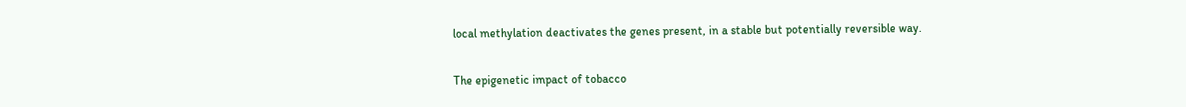local methylation deactivates the genes present, in a stable but potentially reversible way.

The epigenetic impact of tobacco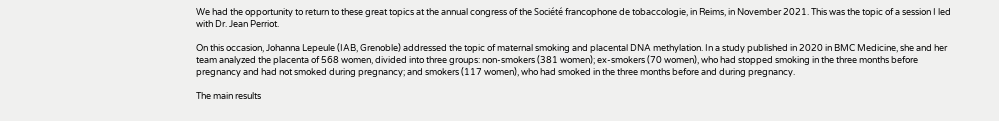We had the opportunity to return to these great topics at the annual congress of the Société francophone de tobaccologie, in Reims, in November 2021. This was the topic of a session I led with Dr. Jean Perriot.

On this occasion, Johanna Lepeule (IAB, Grenoble) addressed the topic of maternal smoking and placental DNA methylation. In a study published in 2020 in BMC Medicine, she and her team analyzed the placenta of 568 women, divided into three groups: non-smokers (381 women); ex-smokers (70 women), who had stopped smoking in the three months before pregnancy and had not smoked during pregnancy; and smokers (117 women), who had smoked in the three months before and during pregnancy.

The main results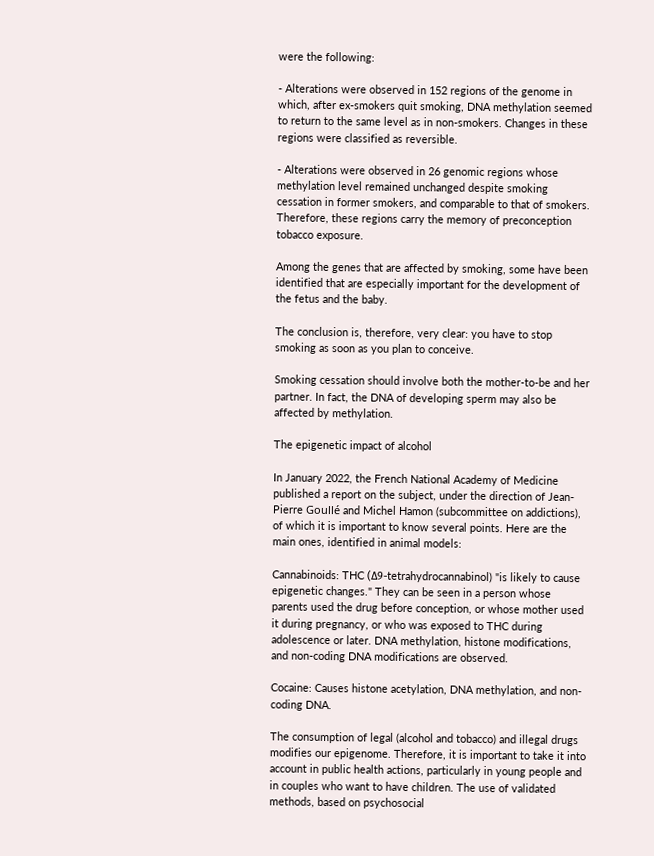were the following:

- Alterations were observed in 152 regions of the genome in which, after ex-smokers quit smoking, DNA methylation seemed to return to the same level as in non-smokers. Changes in these regions were classified as reversible.

- Alterations were observed in 26 genomic regions whose methylation level remained unchanged despite smoking cessation in former smokers, and comparable to that of smokers. Therefore, these regions carry the memory of preconception tobacco exposure.

Among the genes that are affected by smoking, some have been identified that are especially important for the development of the fetus and the baby.

The conclusion is, therefore, very clear: you have to stop smoking as soon as you plan to conceive.

Smoking cessation should involve both the mother-to-be and her partner. In fact, the DNA of developing sperm may also be affected by methylation.

The epigenetic impact of alcohol

In January 2022, the French National Academy of Medicine published a report on the subject, under the direction of Jean-Pierre Goullé and Michel Hamon (subcommittee on addictions), of which it is important to know several points. Here are the main ones, identified in animal models:

Cannabinoids: THC (Δ9-tetrahydrocannabinol) "is likely to cause epigenetic changes." They can be seen in a person whose parents used the drug before conception, or whose mother used it during pregnancy, or who was exposed to THC during adolescence or later. DNA methylation, histone modifications, and non-coding DNA modifications are observed.

Cocaine: Causes histone acetylation, DNA methylation, and non-coding DNA.

The consumption of legal (alcohol and tobacco) and illegal drugs modifies our epigenome. Therefore, it is important to take it into account in public health actions, particularly in young people and in couples who want to have children. The use of validated methods, based on psychosocial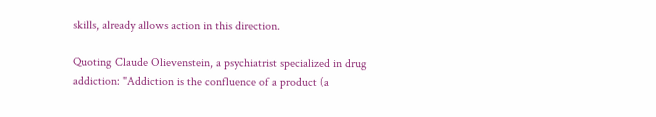skills, already allows action in this direction.

Quoting Claude Olievenstein, a psychiatrist specialized in drug addiction: "Addiction is the confluence of a product (a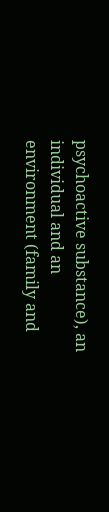psychoactive substance), an individual and an environment (family and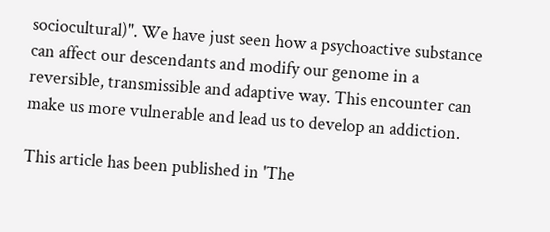sociocultural)". We have just seen how a psychoactive substance can affect our descendants and modify our genome in a reversible, transmissible and adaptive way. This encounter can make us more vulnerable and lead us to develop an addiction.

This article has been published in 'The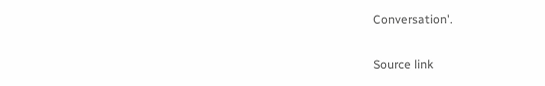Conversation'.

Source link